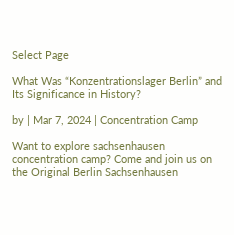Select Page

What Was “Konzentrationslager Berlin” and Its Significance in History?

by | Mar 7, 2024 | Concentration Camp

Want to explore sachsenhausen concentration camp? Come and join us on the Original Berlin Sachsenhausen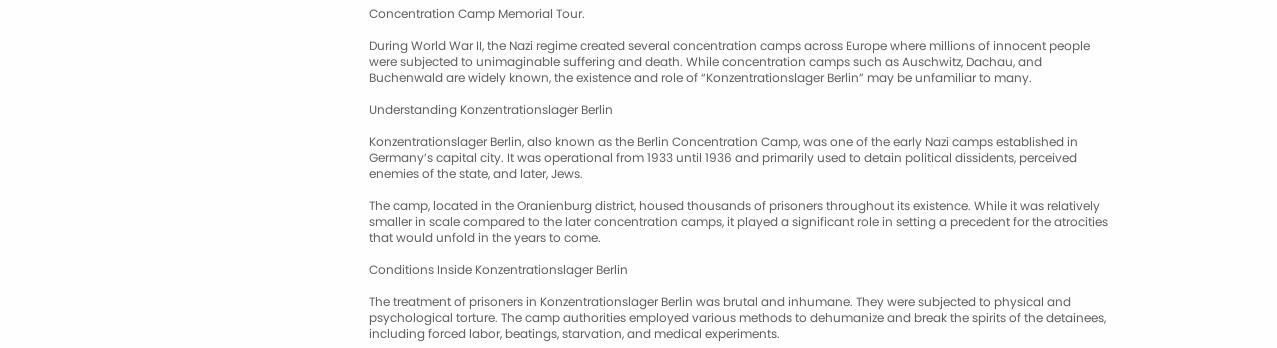Concentration Camp Memorial Tour.

During World War II, the Nazi regime created several concentration camps across Europe where millions of innocent people were subjected to unimaginable suffering and death. While concentration camps such as Auschwitz, Dachau, and Buchenwald are widely known, the existence and role of “Konzentrationslager Berlin” may be unfamiliar to many.

Understanding Konzentrationslager Berlin

Konzentrationslager Berlin, also known as the Berlin Concentration Camp, was one of the early Nazi camps established in Germany’s capital city. It was operational from 1933 until 1936 and primarily used to detain political dissidents, perceived enemies of the state, and later, Jews.

The camp, located in the Oranienburg district, housed thousands of prisoners throughout its existence. While it was relatively smaller in scale compared to the later concentration camps, it played a significant role in setting a precedent for the atrocities that would unfold in the years to come.

Conditions Inside Konzentrationslager Berlin

The treatment of prisoners in Konzentrationslager Berlin was brutal and inhumane. They were subjected to physical and psychological torture. The camp authorities employed various methods to dehumanize and break the spirits of the detainees, including forced labor, beatings, starvation, and medical experiments.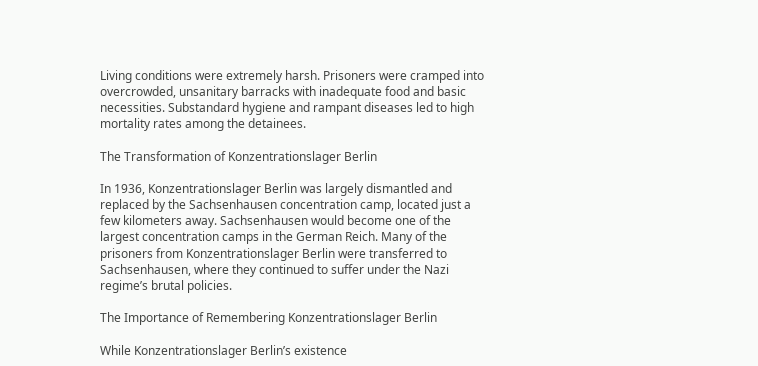Living conditions were extremely harsh. Prisoners were cramped into overcrowded, unsanitary barracks with inadequate food and basic necessities. Substandard hygiene and rampant diseases led to high mortality rates among the detainees.

The Transformation of Konzentrationslager Berlin

In 1936, Konzentrationslager Berlin was largely dismantled and replaced by the Sachsenhausen concentration camp, located just a few kilometers away. Sachsenhausen would become one of the largest concentration camps in the German Reich. Many of the prisoners from Konzentrationslager Berlin were transferred to Sachsenhausen, where they continued to suffer under the Nazi regime’s brutal policies.

The Importance of Remembering Konzentrationslager Berlin

While Konzentrationslager Berlin’s existence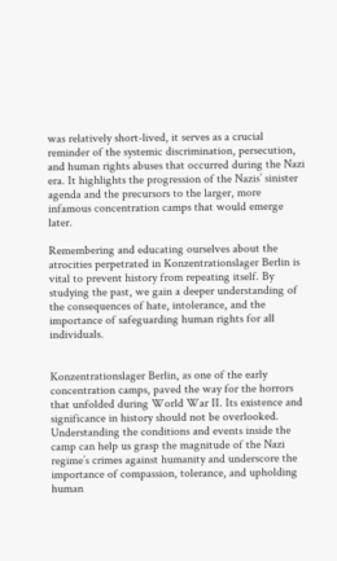was relatively short-lived, it serves as a crucial reminder of the systemic discrimination, persecution, and human rights abuses that occurred during the Nazi era. It highlights the progression of the Nazis’ sinister agenda and the precursors to the larger, more infamous concentration camps that would emerge later.

Remembering and educating ourselves about the atrocities perpetrated in Konzentrationslager Berlin is vital to prevent history from repeating itself. By studying the past, we gain a deeper understanding of the consequences of hate, intolerance, and the importance of safeguarding human rights for all individuals.


Konzentrationslager Berlin, as one of the early concentration camps, paved the way for the horrors that unfolded during World War II. Its existence and significance in history should not be overlooked. Understanding the conditions and events inside the camp can help us grasp the magnitude of the Nazi regime’s crimes against humanity and underscore the importance of compassion, tolerance, and upholding human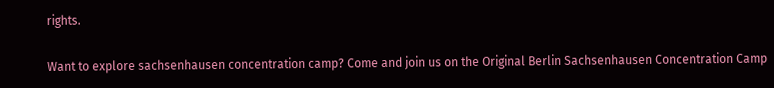rights.

Want to explore sachsenhausen concentration camp? Come and join us on the Original Berlin Sachsenhausen Concentration Camp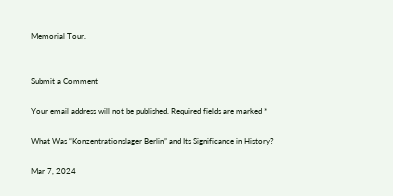Memorial Tour.


Submit a Comment

Your email address will not be published. Required fields are marked *

What Was “Konzentrationslager Berlin” and Its Significance in History?

Mar 7, 2024